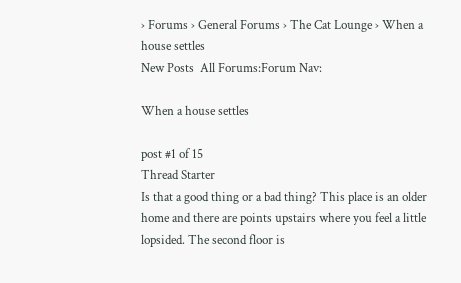› Forums › General Forums › The Cat Lounge › When a house settles
New Posts  All Forums:Forum Nav:

When a house settles

post #1 of 15
Thread Starter
Is that a good thing or a bad thing? This place is an older home and there are points upstairs where you feel a little lopsided. The second floor is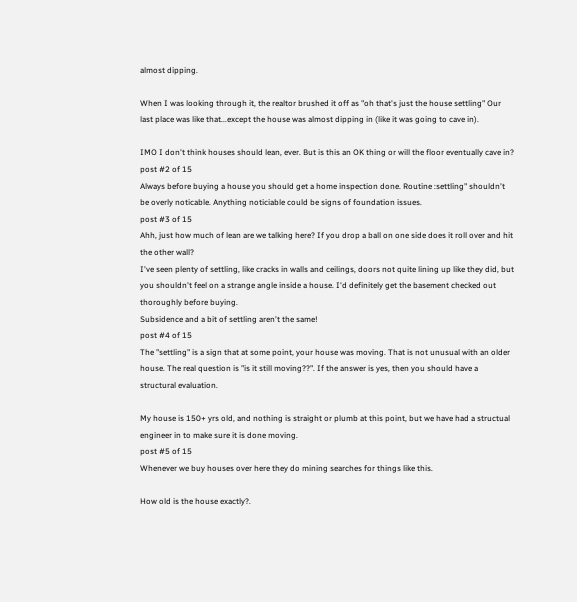almost dipping.

When I was looking through it, the realtor brushed it off as "oh that's just the house settling" Our last place was like that...except the house was almost dipping in (like it was going to cave in).

IMO I don't think houses should lean, ever. But is this an OK thing or will the floor eventually cave in?
post #2 of 15
Always before buying a house you should get a home inspection done. Routine :settling" shouldn't be overly noticable. Anything noticiable could be signs of foundation issues.
post #3 of 15
Ahh, just how much of lean are we talking here? If you drop a ball on one side does it roll over and hit the other wall?
I've seen plenty of settling, like cracks in walls and ceilings, doors not quite lining up like they did, but you shouldn't feel on a strange angle inside a house. I'd definitely get the basement checked out thoroughly before buying.
Subsidence and a bit of settling aren't the same!
post #4 of 15
The "settling" is a sign that at some point, your house was moving. That is not unusual with an older house. The real question is "is it still moving??". If the answer is yes, then you should have a structural evaluation.

My house is 150+ yrs old, and nothing is straight or plumb at this point, but we have had a structual engineer in to make sure it is done moving.
post #5 of 15
Whenever we buy houses over here they do mining searches for things like this.

How old is the house exactly?.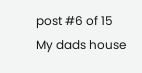post #6 of 15
My dads house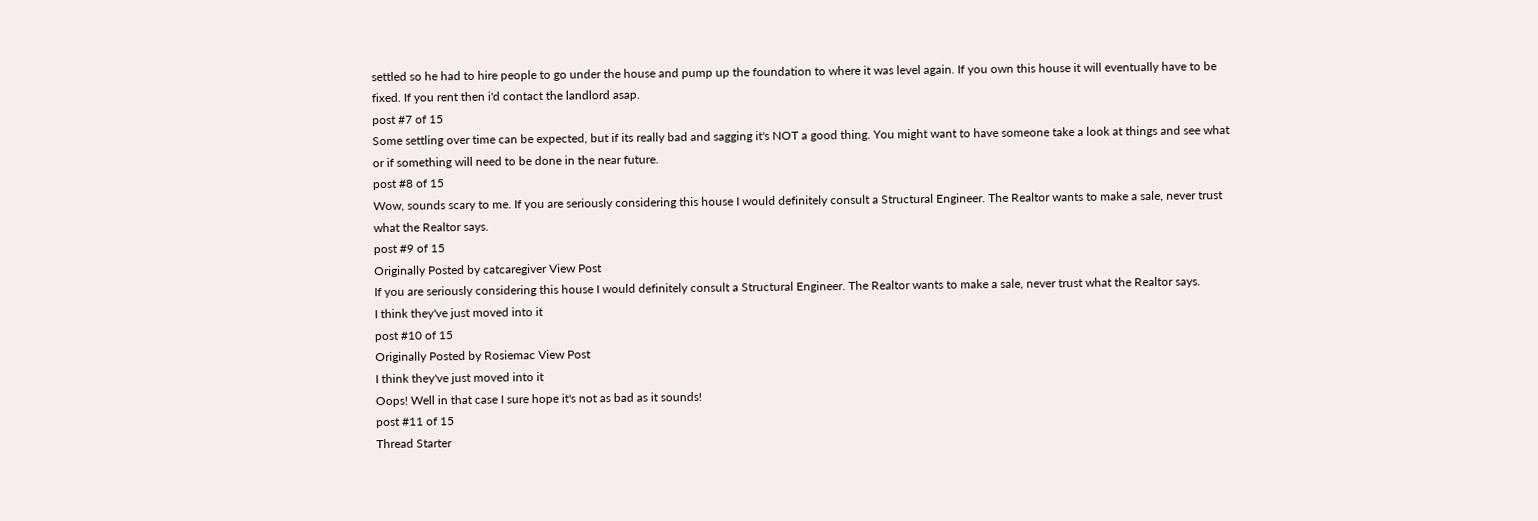settled so he had to hire people to go under the house and pump up the foundation to where it was level again. If you own this house it will eventually have to be fixed. If you rent then i'd contact the landlord asap.
post #7 of 15
Some settling over time can be expected, but if its really bad and sagging it's NOT a good thing. You might want to have someone take a look at things and see what or if something will need to be done in the near future.
post #8 of 15
Wow, sounds scary to me. If you are seriously considering this house I would definitely consult a Structural Engineer. The Realtor wants to make a sale, never trust what the Realtor says.
post #9 of 15
Originally Posted by catcaregiver View Post
If you are seriously considering this house I would definitely consult a Structural Engineer. The Realtor wants to make a sale, never trust what the Realtor says.
I think they've just moved into it
post #10 of 15
Originally Posted by Rosiemac View Post
I think they've just moved into it
Oops! Well in that case I sure hope it's not as bad as it sounds!
post #11 of 15
Thread Starter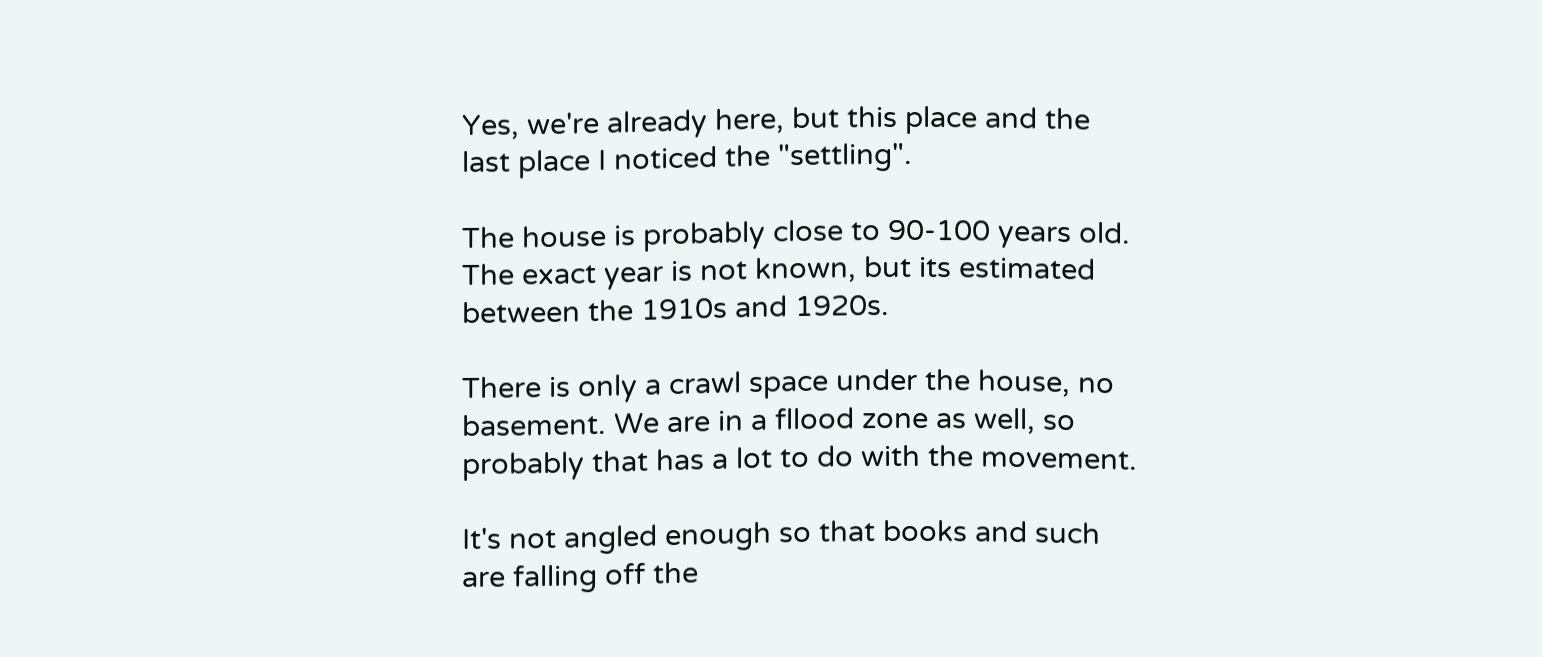Yes, we're already here, but this place and the last place I noticed the "settling".

The house is probably close to 90-100 years old. The exact year is not known, but its estimated between the 1910s and 1920s.

There is only a crawl space under the house, no basement. We are in a fllood zone as well, so probably that has a lot to do with the movement.

It's not angled enough so that books and such are falling off the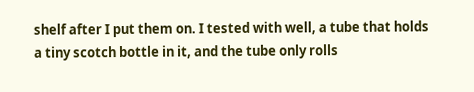shelf after I put them on. I tested with well, a tube that holds a tiny scotch bottle in it, and the tube only rolls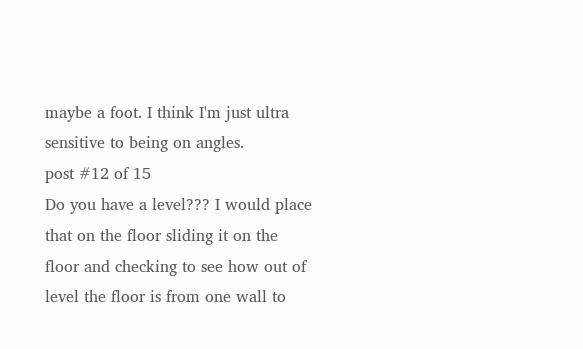maybe a foot. I think I'm just ultra sensitive to being on angles.
post #12 of 15
Do you have a level??? I would place that on the floor sliding it on the floor and checking to see how out of level the floor is from one wall to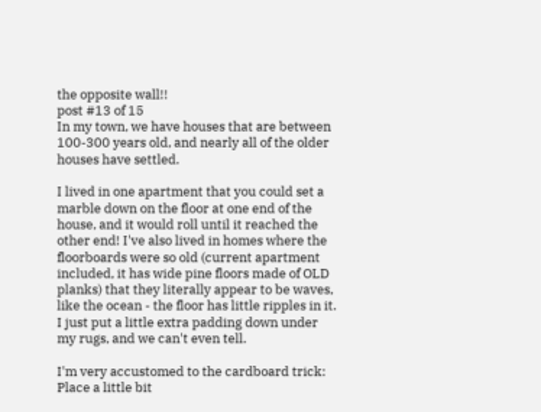the opposite wall!!
post #13 of 15
In my town, we have houses that are between 100-300 years old, and nearly all of the older houses have settled.

I lived in one apartment that you could set a marble down on the floor at one end of the house, and it would roll until it reached the other end! I've also lived in homes where the floorboards were so old (current apartment included, it has wide pine floors made of OLD planks) that they literally appear to be waves, like the ocean - the floor has little ripples in it. I just put a little extra padding down under my rugs, and we can't even tell.

I'm very accustomed to the cardboard trick: Place a little bit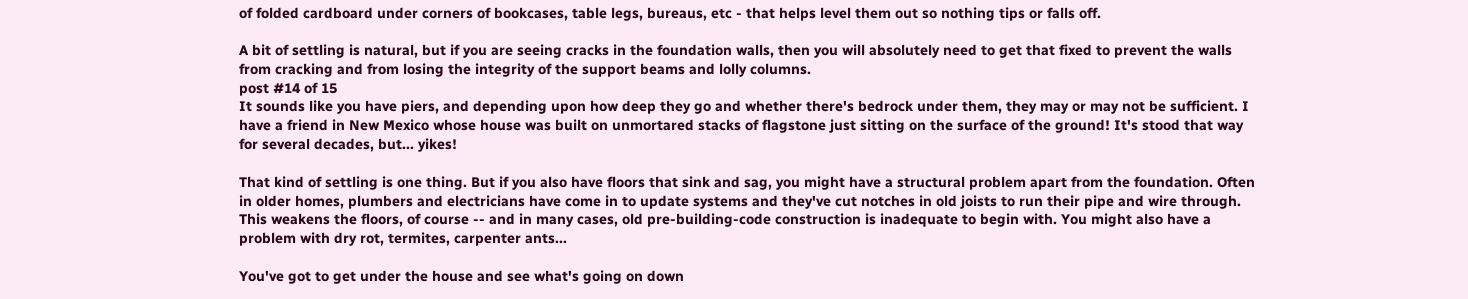of folded cardboard under corners of bookcases, table legs, bureaus, etc - that helps level them out so nothing tips or falls off.

A bit of settling is natural, but if you are seeing cracks in the foundation walls, then you will absolutely need to get that fixed to prevent the walls from cracking and from losing the integrity of the support beams and lolly columns.
post #14 of 15
It sounds like you have piers, and depending upon how deep they go and whether there's bedrock under them, they may or may not be sufficient. I have a friend in New Mexico whose house was built on unmortared stacks of flagstone just sitting on the surface of the ground! It's stood that way for several decades, but... yikes!

That kind of settling is one thing. But if you also have floors that sink and sag, you might have a structural problem apart from the foundation. Often in older homes, plumbers and electricians have come in to update systems and they've cut notches in old joists to run their pipe and wire through. This weakens the floors, of course -- and in many cases, old pre-building-code construction is inadequate to begin with. You might also have a problem with dry rot, termites, carpenter ants...

You've got to get under the house and see what's going on down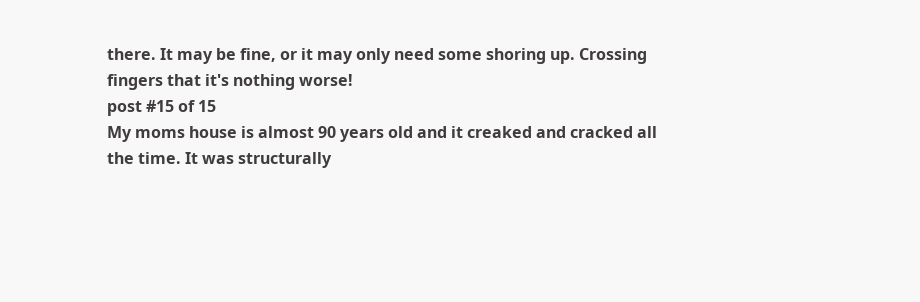there. It may be fine, or it may only need some shoring up. Crossing fingers that it's nothing worse!
post #15 of 15
My moms house is almost 90 years old and it creaked and cracked all the time. It was structurally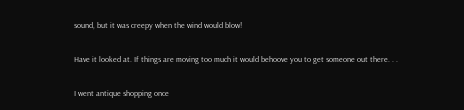sound, but it was creepy when the wind would blow!

Have it looked at. If things are moving too much it would behoove you to get someone out there. . .

I went antique shopping once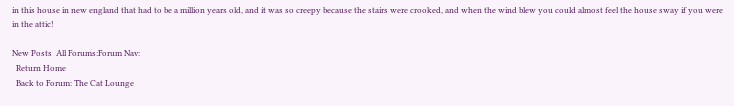in this house in new england that had to be a million years old, and it was so creepy because the stairs were crooked, and when the wind blew you could almost feel the house sway if you were in the attic!

New Posts  All Forums:Forum Nav:
  Return Home
  Back to Forum: The Cat Lounge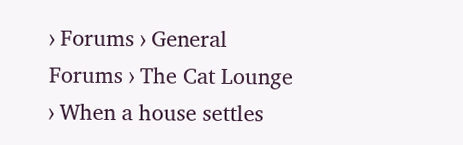› Forums › General Forums › The Cat Lounge › When a house settles